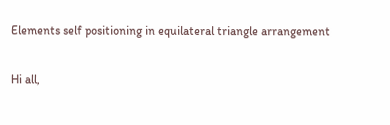Elements self positioning in equilateral triangle arrangement

Hi all,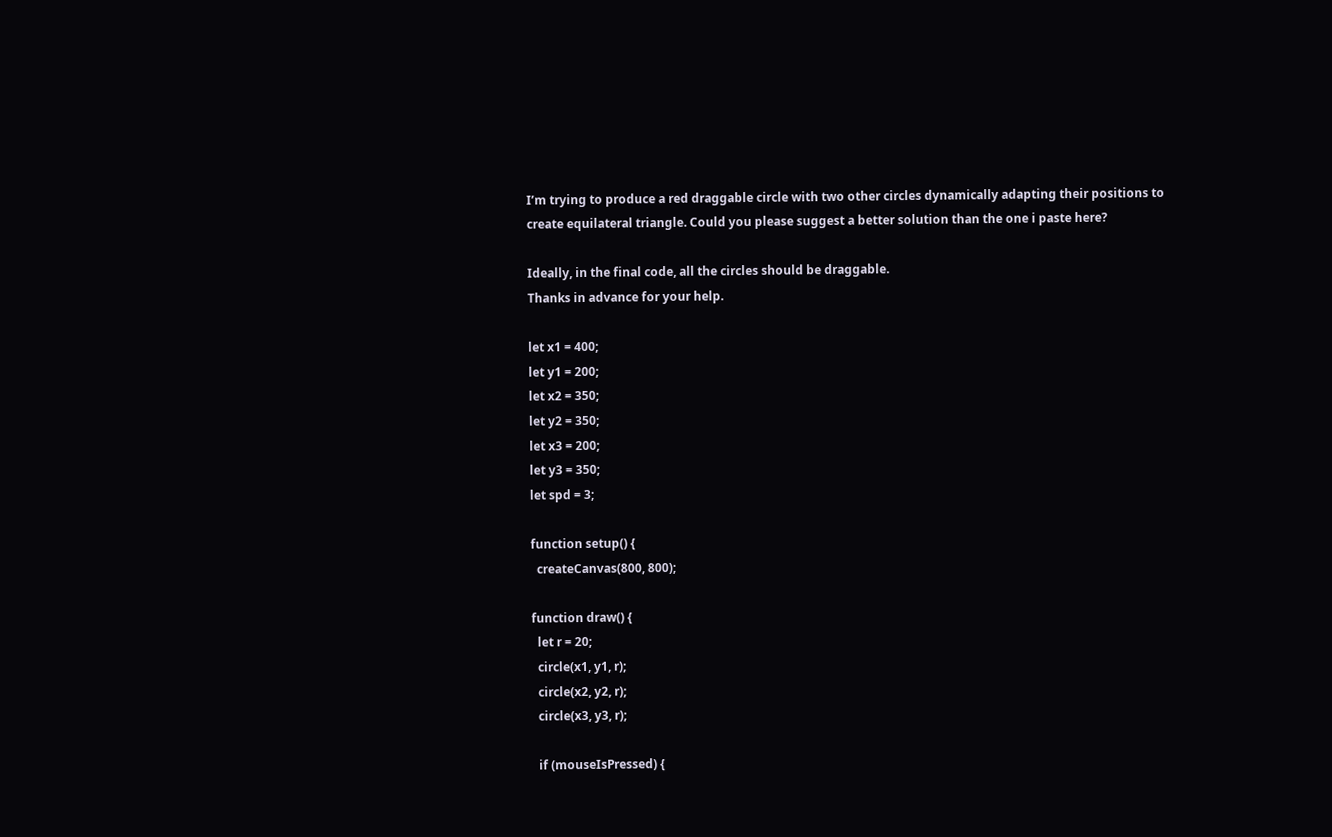I’m trying to produce a red draggable circle with two other circles dynamically adapting their positions to create equilateral triangle. Could you please suggest a better solution than the one i paste here?

Ideally, in the final code, all the circles should be draggable.
Thanks in advance for your help.

let x1 = 400;
let y1 = 200;
let x2 = 350;
let y2 = 350;
let x3 = 200;
let y3 = 350;
let spd = 3;

function setup() {
  createCanvas(800, 800);

function draw() {
  let r = 20;
  circle(x1, y1, r);
  circle(x2, y2, r);
  circle(x3, y3, r);

  if (mouseIsPressed) {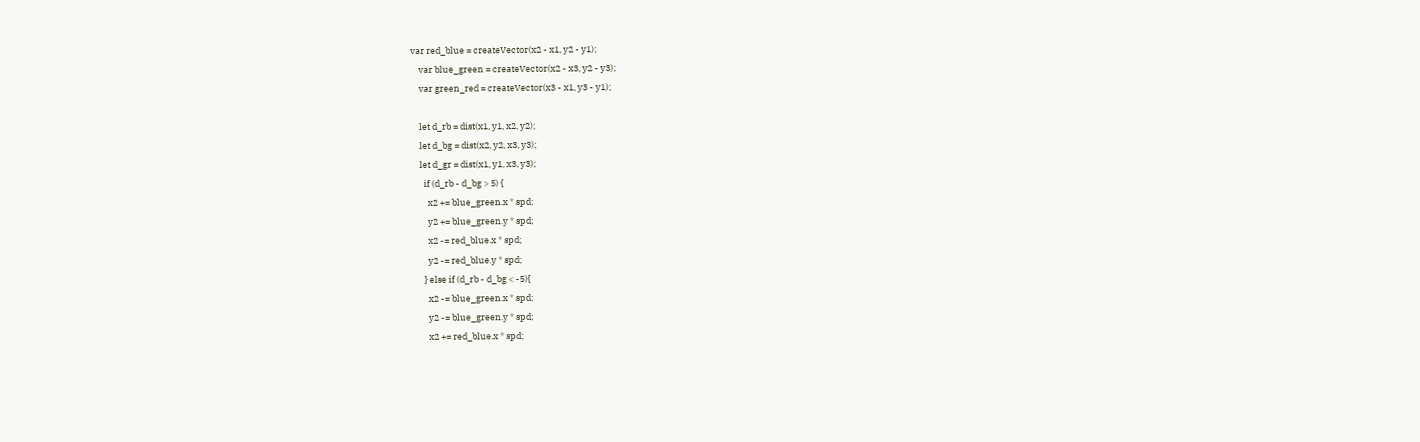var red_blue = createVector(x2 - x1, y2 - y1);
    var blue_green = createVector(x2 - x3, y2 - y3);
    var green_red = createVector(x3 - x1, y3 - y1);

    let d_rb = dist(x1, y1, x2, y2);
    let d_bg = dist(x2, y2, x3, y3);
    let d_gr = dist(x1, y1, x3, y3);
      if (d_rb - d_bg > 5) {
        x2 += blue_green.x * spd;
        y2 += blue_green.y * spd;
        x2 -= red_blue.x * spd;
        y2 -= red_blue.y * spd;
      } else if (d_rb - d_bg < -5){
        x2 -= blue_green.x * spd;
        y2 -= blue_green.y * spd;
        x2 += red_blue.x * spd;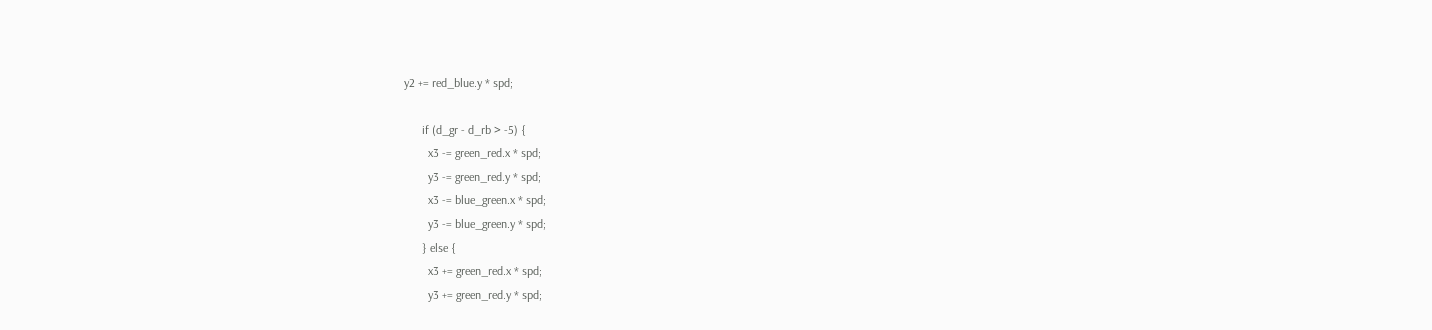y2 += red_blue.y * spd;

      if (d_gr - d_rb > -5) {
        x3 -= green_red.x * spd;
        y3 -= green_red.y * spd;
        x3 -= blue_green.x * spd;
        y3 -= blue_green.y * spd;
      } else {
        x3 += green_red.x * spd;
        y3 += green_red.y * spd;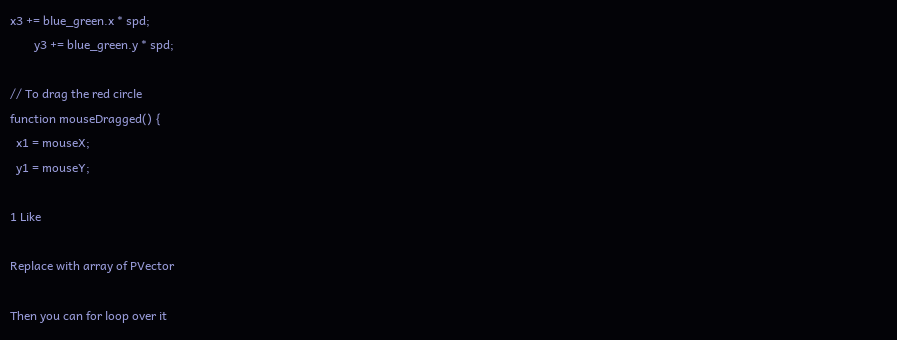x3 += blue_green.x * spd;
        y3 += blue_green.y * spd;

// To drag the red circle
function mouseDragged() {
  x1 = mouseX;
  y1 = mouseY;

1 Like

Replace with array of PVector

Then you can for loop over it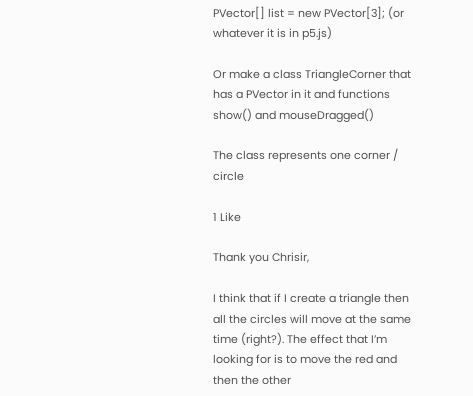PVector[] list = new PVector[3]; (or whatever it is in p5.js)

Or make a class TriangleCorner that has a PVector in it and functions show() and mouseDragged()

The class represents one corner / circle

1 Like

Thank you Chrisir,

I think that if I create a triangle then all the circles will move at the same time (right?). The effect that I’m looking for is to move the red and then the other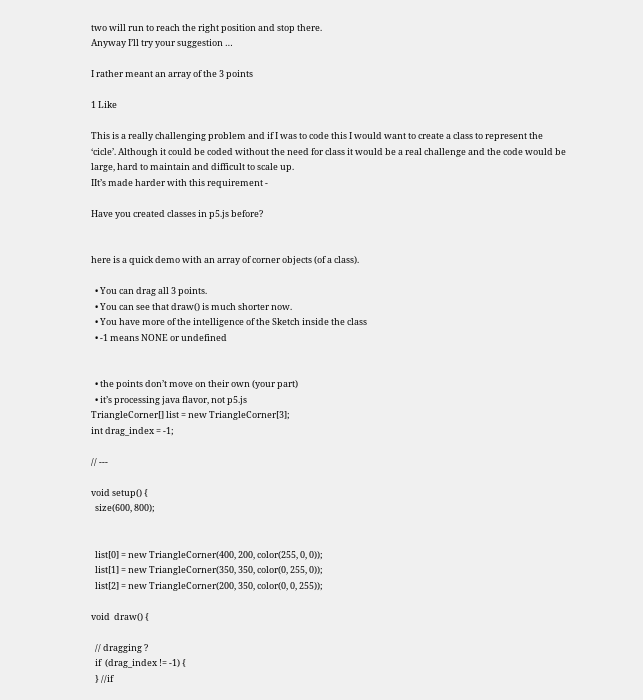two will run to reach the right position and stop there.
Anyway I’ll try your suggestion …

I rather meant an array of the 3 points

1 Like

This is a really challenging problem and if I was to code this I would want to create a class to represent the ‘cicle’. Although it could be coded without the need for class it would be a real challenge and the code would be large, hard to maintain and difficult to scale up.
IIt’s made harder with this requirement -

Have you created classes in p5.js before?


here is a quick demo with an array of corner objects (of a class).

  • You can drag all 3 points.
  • You can see that draw() is much shorter now.
  • You have more of the intelligence of the Sketch inside the class
  • -1 means NONE or undefined


  • the points don’t move on their own (your part)
  • it’s processing java flavor, not p5.js
TriangleCorner[] list = new TriangleCorner[3];
int drag_index = -1;

// ---

void setup() {
  size(600, 800);


  list[0] = new TriangleCorner(400, 200, color(255, 0, 0));
  list[1] = new TriangleCorner(350, 350, color(0, 255, 0));
  list[2] = new TriangleCorner(200, 350, color(0, 0, 255));

void  draw() {

  // dragging ?
  if  (drag_index != -1) {
  } //if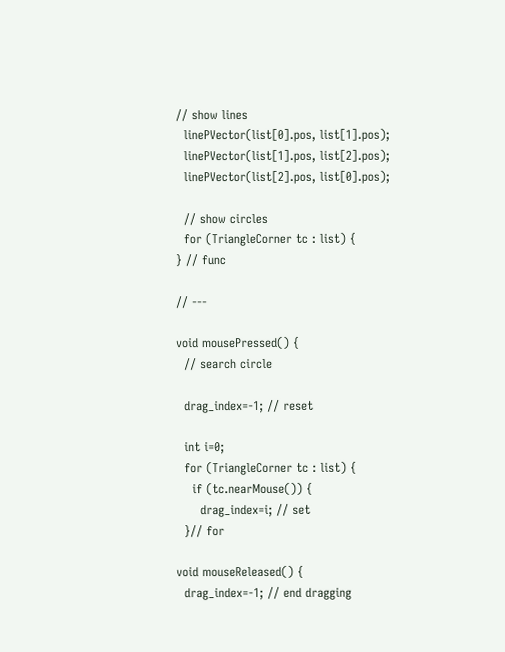// show lines
  linePVector(list[0].pos, list[1].pos);
  linePVector(list[1].pos, list[2].pos);
  linePVector(list[2].pos, list[0].pos);

  // show circles
  for (TriangleCorner tc : list) {
} // func

// ---

void mousePressed() {
  // search circle

  drag_index=-1; // reset

  int i=0;
  for (TriangleCorner tc : list) {
    if (tc.nearMouse()) {
      drag_index=i; // set
  }// for

void mouseReleased() {
  drag_index=-1; // end dragging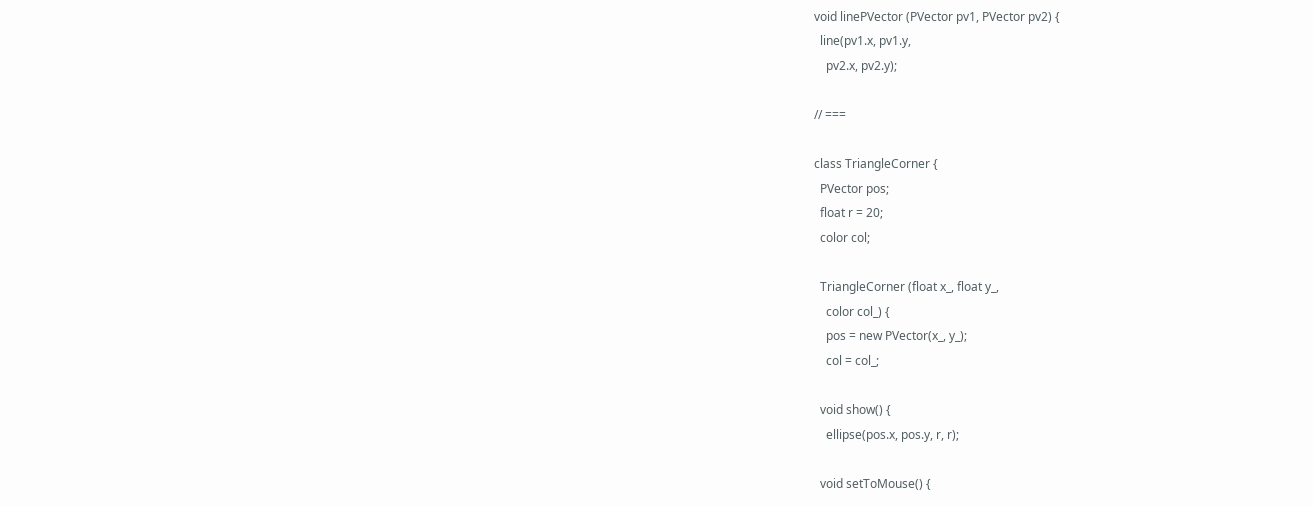void linePVector (PVector pv1, PVector pv2) {
  line(pv1.x, pv1.y,
    pv2.x, pv2.y);

// ===

class TriangleCorner {
  PVector pos;
  float r = 20;
  color col;

  TriangleCorner (float x_, float y_,
    color col_) {
    pos = new PVector(x_, y_);
    col = col_;

  void show() {
    ellipse(pos.x, pos.y, r, r);

  void setToMouse() {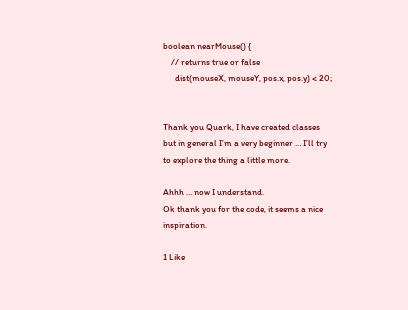boolean nearMouse() {
    // returns true or false
      dist(mouseX, mouseY, pos.x, pos.y) < 20;


Thank you Quark, I have created classes but in general I’m a very beginner … I’ll try to explore the thing a little more.

Ahhh … now I understand.
Ok thank you for the code, it seems a nice inspiration.

1 Like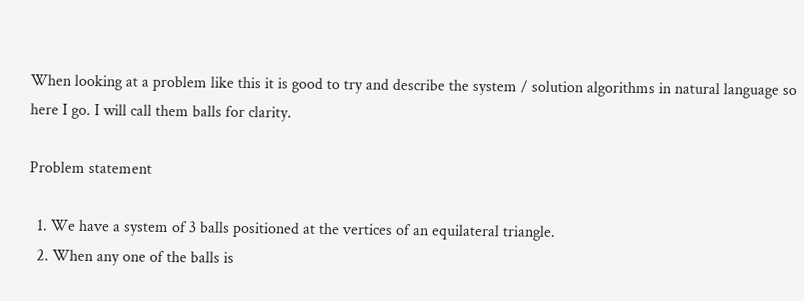When looking at a problem like this it is good to try and describe the system / solution algorithms in natural language so here I go. I will call them balls for clarity.

Problem statement

  1. We have a system of 3 balls positioned at the vertices of an equilateral triangle.
  2. When any one of the balls is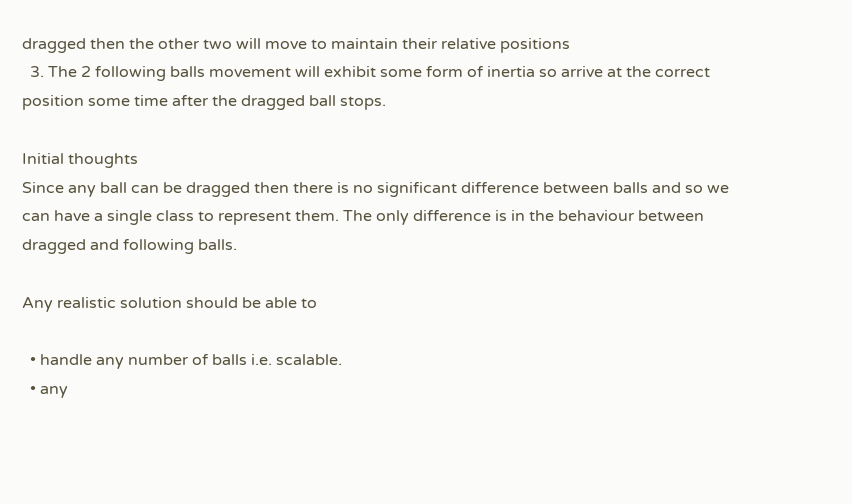dragged then the other two will move to maintain their relative positions
  3. The 2 following balls movement will exhibit some form of inertia so arrive at the correct position some time after the dragged ball stops.

Initial thoughts
Since any ball can be dragged then there is no significant difference between balls and so we can have a single class to represent them. The only difference is in the behaviour between dragged and following balls.

Any realistic solution should be able to

  • handle any number of balls i.e. scalable.
  • any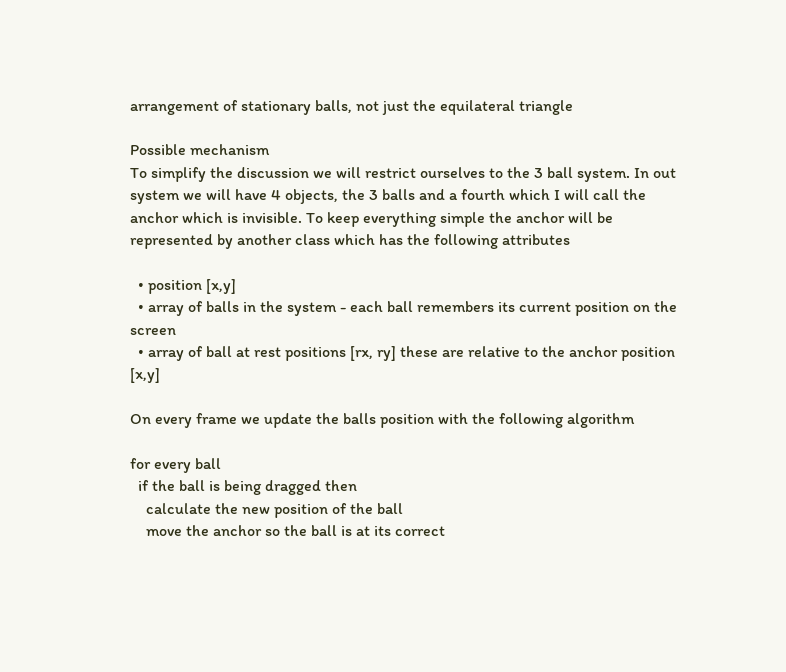arrangement of stationary balls, not just the equilateral triangle

Possible mechanism
To simplify the discussion we will restrict ourselves to the 3 ball system. In out system we will have 4 objects, the 3 balls and a fourth which I will call the anchor which is invisible. To keep everything simple the anchor will be represented by another class which has the following attributes

  • position [x,y]
  • array of balls in the system - each ball remembers its current position on the screen
  • array of ball at rest positions [rx, ry] these are relative to the anchor position [x,y]

On every frame we update the balls position with the following algorithm

for every ball
  if the ball is being dragged then
    calculate the new position of the ball
    move the anchor so the ball is at its correct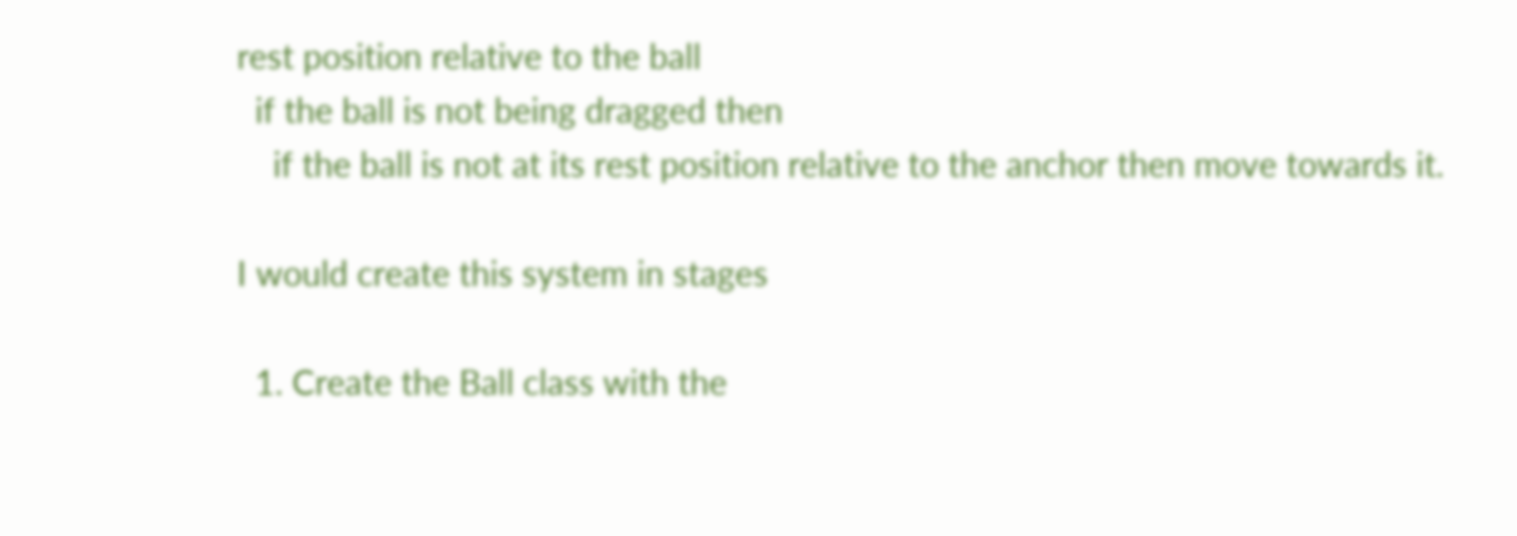rest position relative to the ball
  if the ball is not being dragged then
    if the ball is not at its rest position relative to the anchor then move towards it.

I would create this system in stages

  1. Create the Ball class with the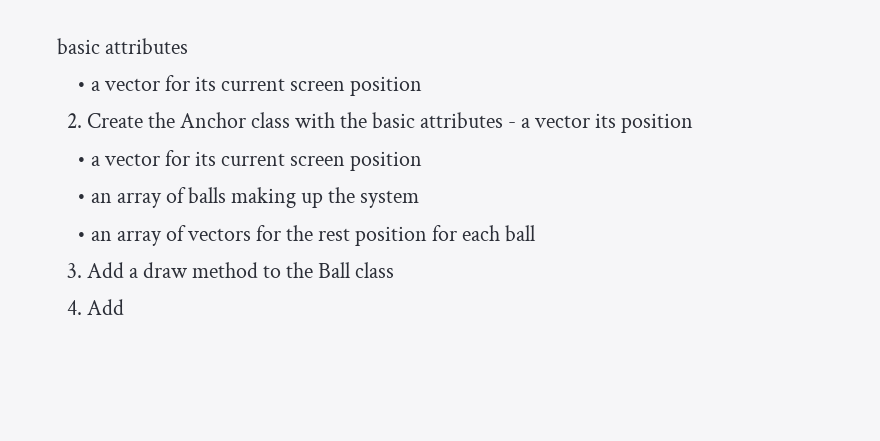basic attributes
    • a vector for its current screen position
  2. Create the Anchor class with the basic attributes - a vector its position
    • a vector for its current screen position
    • an array of balls making up the system
    • an array of vectors for the rest position for each ball
  3. Add a draw method to the Ball class
  4. Add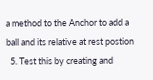a method to the Anchor to add a ball and its relative at rest postion
  5. Test this by creating and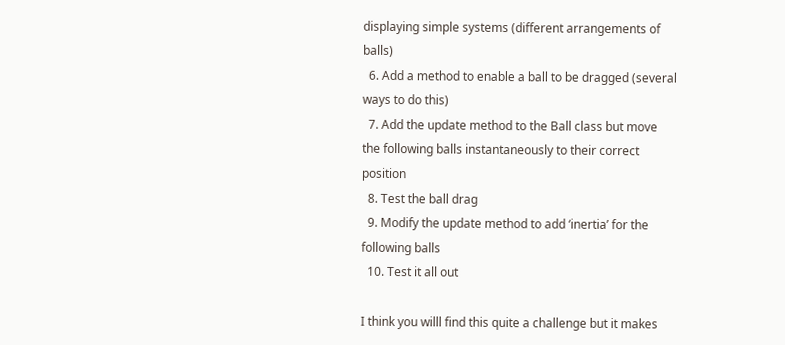displaying simple systems (different arrangements of balls)
  6. Add a method to enable a ball to be dragged (several ways to do this)
  7. Add the update method to the Ball class but move the following balls instantaneously to their correct position
  8. Test the ball drag
  9. Modify the update method to add ‘inertia’ for the following balls
  10. Test it all out

I think you willl find this quite a challenge but it makes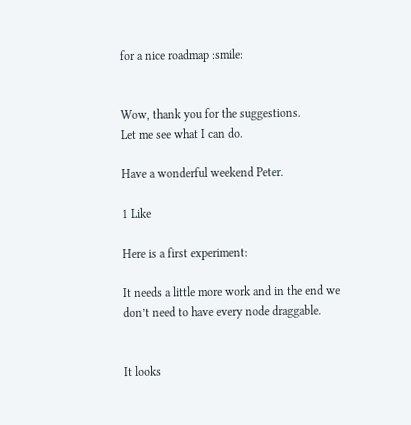for a nice roadmap :smile:


Wow, thank you for the suggestions.
Let me see what I can do.

Have a wonderful weekend Peter.

1 Like

Here is a first experiment:

It needs a little more work and in the end we don’t need to have every node draggable.


It looks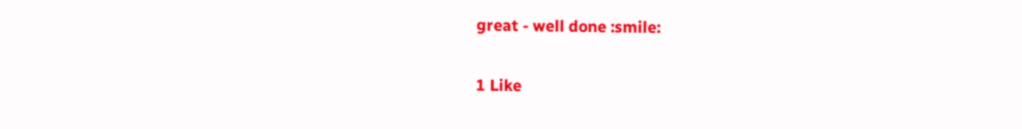great - well done :smile:

1 Like